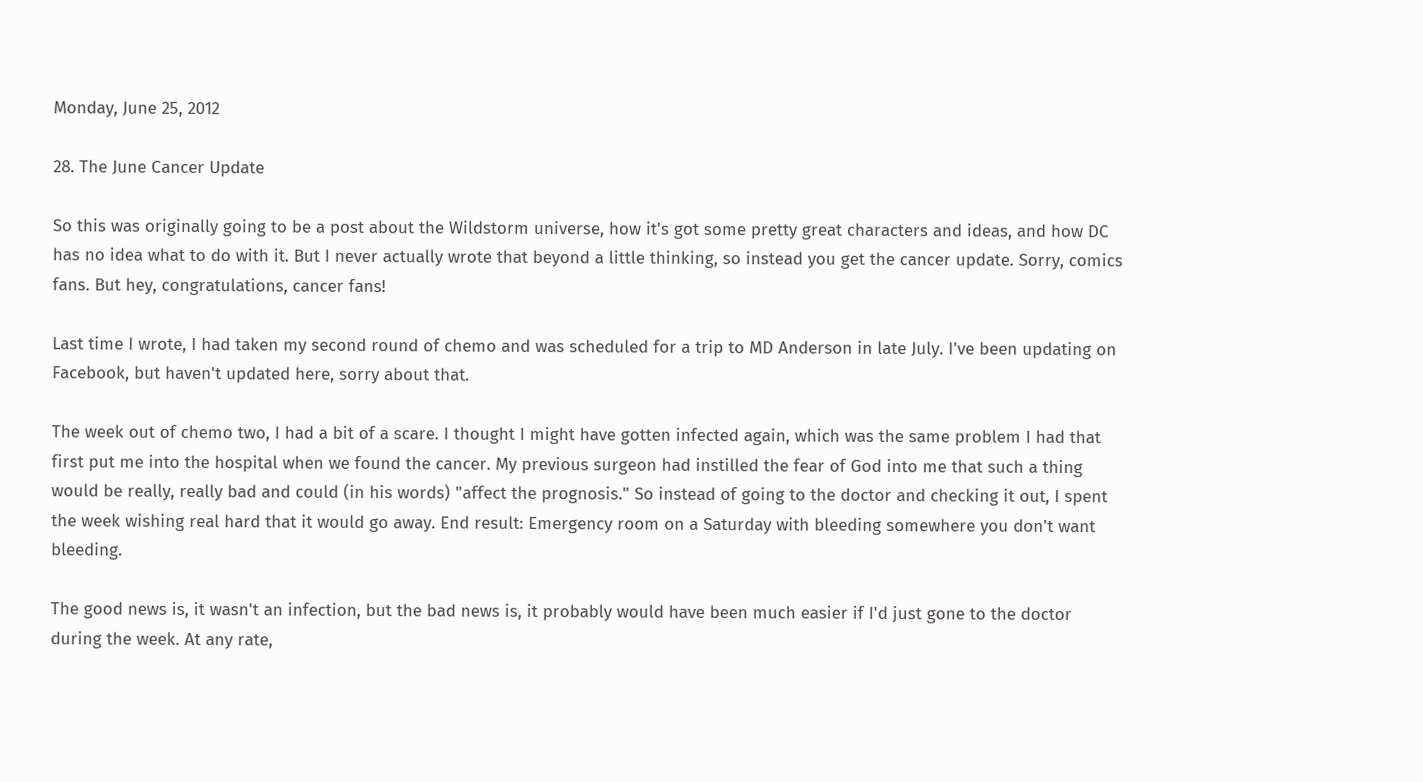Monday, June 25, 2012

28. The June Cancer Update

So this was originally going to be a post about the Wildstorm universe, how it's got some pretty great characters and ideas, and how DC has no idea what to do with it. But I never actually wrote that beyond a little thinking, so instead you get the cancer update. Sorry, comics fans. But hey, congratulations, cancer fans!

Last time I wrote, I had taken my second round of chemo and was scheduled for a trip to MD Anderson in late July. I've been updating on Facebook, but haven't updated here, sorry about that.

The week out of chemo two, I had a bit of a scare. I thought I might have gotten infected again, which was the same problem I had that first put me into the hospital when we found the cancer. My previous surgeon had instilled the fear of God into me that such a thing would be really, really bad and could (in his words) "affect the prognosis." So instead of going to the doctor and checking it out, I spent the week wishing real hard that it would go away. End result: Emergency room on a Saturday with bleeding somewhere you don't want bleeding.

The good news is, it wasn't an infection, but the bad news is, it probably would have been much easier if I'd just gone to the doctor during the week. At any rate,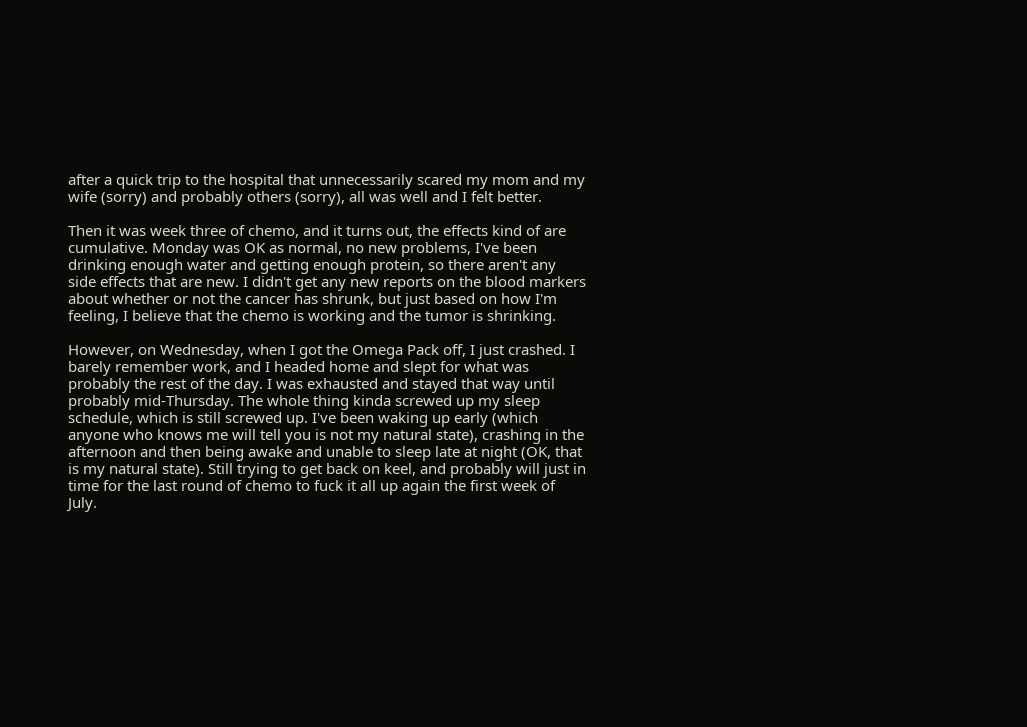after a quick trip to the hospital that unnecessarily scared my mom and my wife (sorry) and probably others (sorry), all was well and I felt better.

Then it was week three of chemo, and it turns out, the effects kind of are cumulative. Monday was OK as normal, no new problems, I've been drinking enough water and getting enough protein, so there aren't any side effects that are new. I didn't get any new reports on the blood markers about whether or not the cancer has shrunk, but just based on how I'm feeling, I believe that the chemo is working and the tumor is shrinking.

However, on Wednesday, when I got the Omega Pack off, I just crashed. I barely remember work, and I headed home and slept for what was probably the rest of the day. I was exhausted and stayed that way until probably mid-Thursday. The whole thing kinda screwed up my sleep schedule, which is still screwed up. I've been waking up early (which anyone who knows me will tell you is not my natural state), crashing in the afternoon and then being awake and unable to sleep late at night (OK, that is my natural state). Still trying to get back on keel, and probably will just in time for the last round of chemo to fuck it all up again the first week of July.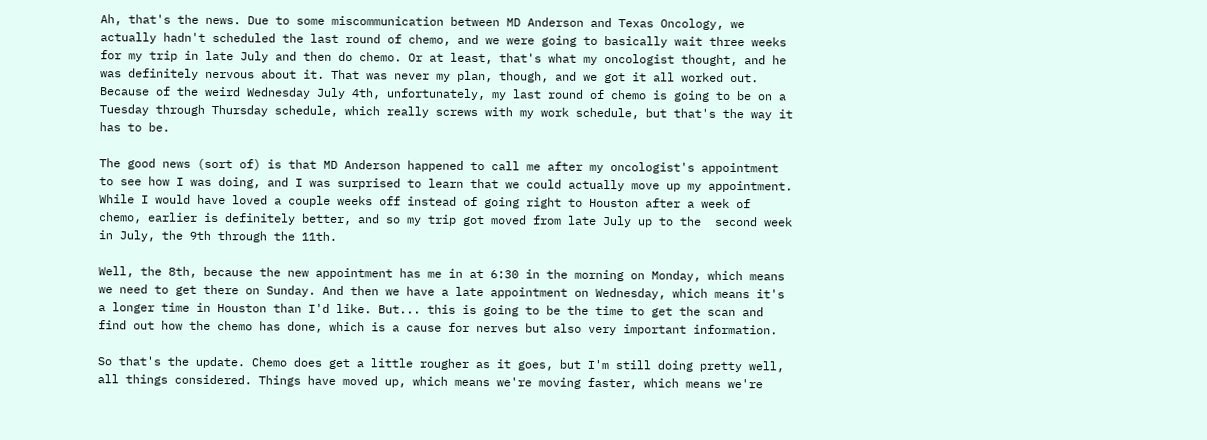Ah, that's the news. Due to some miscommunication between MD Anderson and Texas Oncology, we actually hadn't scheduled the last round of chemo, and we were going to basically wait three weeks for my trip in late July and then do chemo. Or at least, that's what my oncologist thought, and he was definitely nervous about it. That was never my plan, though, and we got it all worked out. Because of the weird Wednesday July 4th, unfortunately, my last round of chemo is going to be on a Tuesday through Thursday schedule, which really screws with my work schedule, but that's the way it has to be.

The good news (sort of) is that MD Anderson happened to call me after my oncologist's appointment to see how I was doing, and I was surprised to learn that we could actually move up my appointment. While I would have loved a couple weeks off instead of going right to Houston after a week of chemo, earlier is definitely better, and so my trip got moved from late July up to the  second week in July, the 9th through the 11th.

Well, the 8th, because the new appointment has me in at 6:30 in the morning on Monday, which means we need to get there on Sunday. And then we have a late appointment on Wednesday, which means it's a longer time in Houston than I'd like. But... this is going to be the time to get the scan and find out how the chemo has done, which is a cause for nerves but also very important information.

So that's the update. Chemo does get a little rougher as it goes, but I'm still doing pretty well, all things considered. Things have moved up, which means we're moving faster, which means we're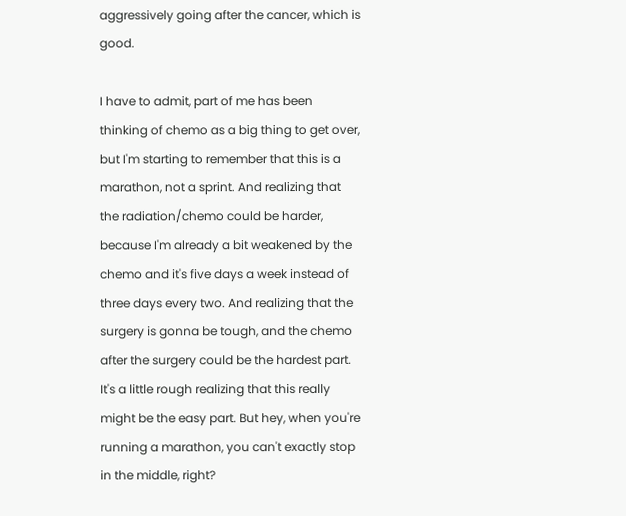aggressively going after the cancer, which is good.

I have to admit, part of me has been thinking of chemo as a big thing to get over, but I'm starting to remember that this is a marathon, not a sprint. And realizing that the radiation/chemo could be harder, because I'm already a bit weakened by the chemo and it's five days a week instead of three days every two. And realizing that the surgery is gonna be tough, and the chemo after the surgery could be the hardest part. It's a little rough realizing that this really might be the easy part. But hey, when you're running a marathon, you can't exactly stop in the middle, right?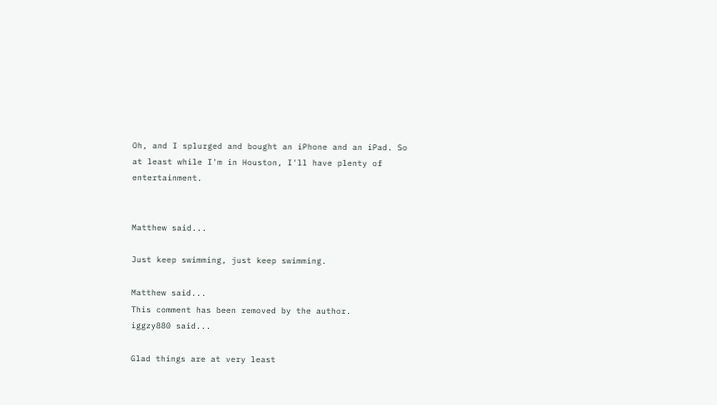Oh, and I splurged and bought an iPhone and an iPad. So at least while I'm in Houston, I'll have plenty of entertainment.


Matthew said...

Just keep swimming, just keep swimming.

Matthew said...
This comment has been removed by the author.
iggzy880 said...

Glad things are at very least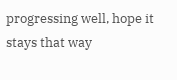progressing well, hope it stays that way